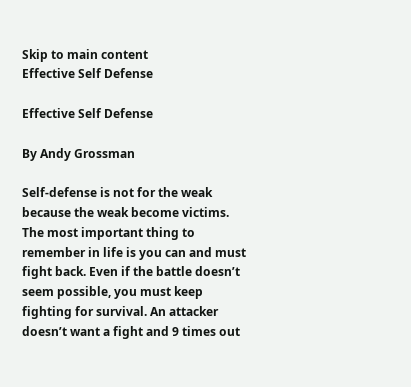Skip to main content
Effective Self Defense

Effective Self Defense

By Andy Grossman

Self-defense is not for the weak because the weak become victims. The most important thing to remember in life is you can and must fight back. Even if the battle doesn’t seem possible, you must keep fighting for survival. An attacker doesn’t want a fight and 9 times out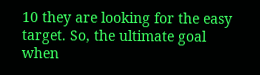10 they are looking for the easy target. So, the ultimate goal when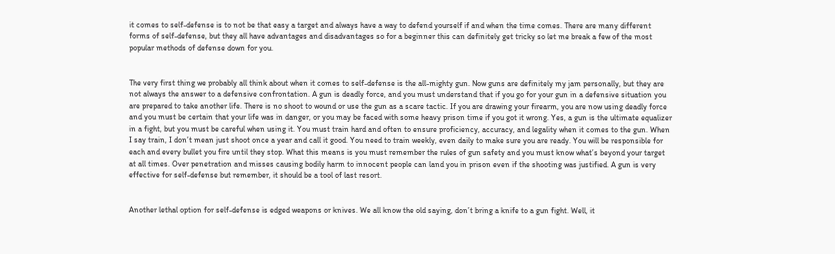it comes to self-defense is to not be that easy a target and always have a way to defend yourself if and when the time comes. There are many different forms of self-defense, but they all have advantages and disadvantages so for a beginner this can definitely get tricky so let me break a few of the most popular methods of defense down for you.


The very first thing we probably all think about when it comes to self-defense is the all-mighty gun. Now guns are definitely my jam personally, but they are not always the answer to a defensive confrontation. A gun is deadly force, and you must understand that if you go for your gun in a defensive situation you are prepared to take another life. There is no shoot to wound or use the gun as a scare tactic. If you are drawing your firearm, you are now using deadly force and you must be certain that your life was in danger, or you may be faced with some heavy prison time if you got it wrong. Yes, a gun is the ultimate equalizer in a fight, but you must be careful when using it. You must train hard and often to ensure proficiency, accuracy, and legality when it comes to the gun. When I say train, I don’t mean just shoot once a year and call it good. You need to train weekly, even daily to make sure you are ready. You will be responsible for each and every bullet you fire until they stop. What this means is you must remember the rules of gun safety and you must know what’s beyond your target at all times. Over penetration and misses causing bodily harm to innocent people can land you in prison even if the shooting was justified. A gun is very effective for self-defense but remember, it should be a tool of last resort.


Another lethal option for self-defense is edged weapons or knives. We all know the old saying, don’t bring a knife to a gun fight. Well, it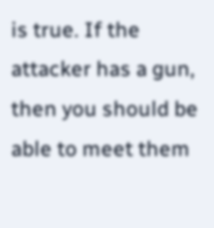is true. If the attacker has a gun, then you should be able to meet them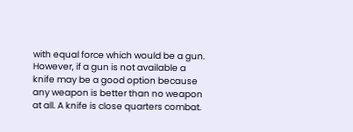with equal force which would be a gun. However, if a gun is not available a knife may be a good option because any weapon is better than no weapon at all. A knife is close quarters combat.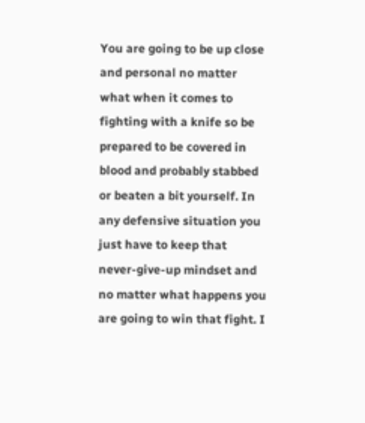You are going to be up close and personal no matter what when it comes to fighting with a knife so be prepared to be covered in blood and probably stabbed or beaten a bit yourself. In any defensive situation you just have to keep that never-give-up mindset and no matter what happens you are going to win that fight. I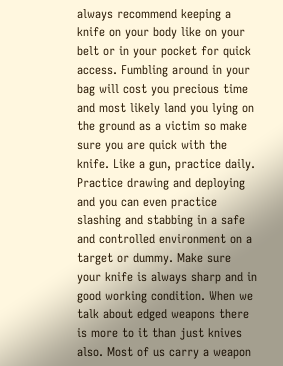always recommend keeping a knife on your body like on your belt or in your pocket for quick access. Fumbling around in your bag will cost you precious time and most likely land you lying on the ground as a victim so make sure you are quick with the knife. Like a gun, practice daily. Practice drawing and deploying and you can even practice slashing and stabbing in a safe and controlled environment on a target or dummy. Make sure your knife is always sharp and in good working condition. When we talk about edged weapons there is more to it than just knives also. Most of us carry a weapon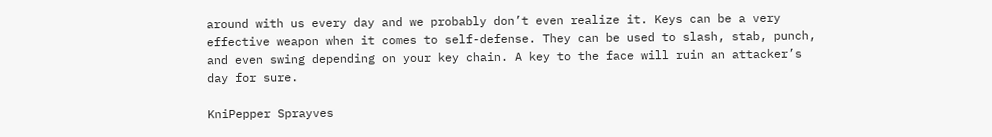around with us every day and we probably don’t even realize it. Keys can be a very effective weapon when it comes to self-defense. They can be used to slash, stab, punch, and even swing depending on your key chain. A key to the face will ruin an attacker’s day for sure.

KniPepper Sprayves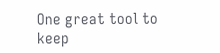One great tool to keep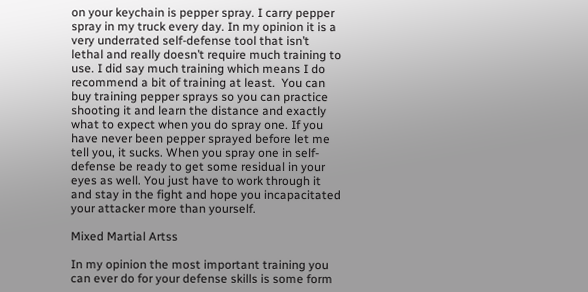on your keychain is pepper spray. I carry pepper spray in my truck every day. In my opinion it is a very underrated self-defense tool that isn’t lethal and really doesn’t require much training to use. I did say much training which means I do recommend a bit of training at least.  You can buy training pepper sprays so you can practice shooting it and learn the distance and exactly what to expect when you do spray one. If you have never been pepper sprayed before let me tell you, it sucks. When you spray one in self-defense be ready to get some residual in your eyes as well. You just have to work through it and stay in the fight and hope you incapacitated your attacker more than yourself.

Mixed Martial Artss

In my opinion the most important training you can ever do for your defense skills is some form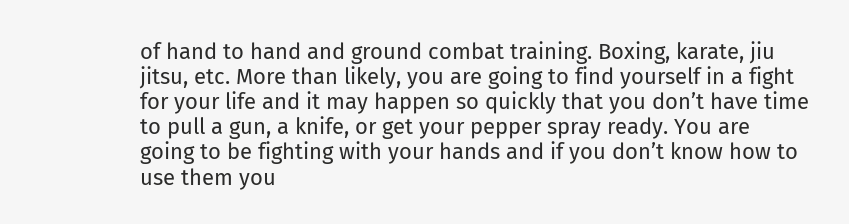of hand to hand and ground combat training. Boxing, karate, jiu jitsu, etc. More than likely, you are going to find yourself in a fight for your life and it may happen so quickly that you don’t have time to pull a gun, a knife, or get your pepper spray ready. You are going to be fighting with your hands and if you don’t know how to use them you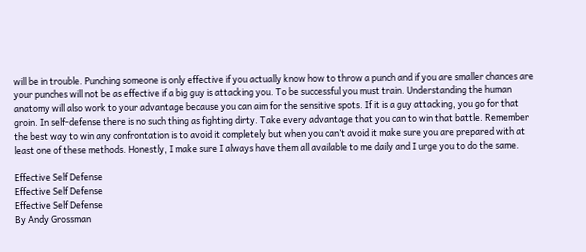will be in trouble. Punching someone is only effective if you actually know how to throw a punch and if you are smaller chances are your punches will not be as effective if a big guy is attacking you. To be successful you must train. Understanding the human anatomy will also work to your advantage because you can aim for the sensitive spots. If it is a guy attacking, you go for that groin. In self-defense there is no such thing as fighting dirty. Take every advantage that you can to win that battle. Remember the best way to win any confrontation is to avoid it completely but when you can’t avoid it make sure you are prepared with at least one of these methods. Honestly, I make sure I always have them all available to me daily and I urge you to do the same.

Effective Self Defense
Effective Self Defense
Effective Self Defense
By Andy Grossman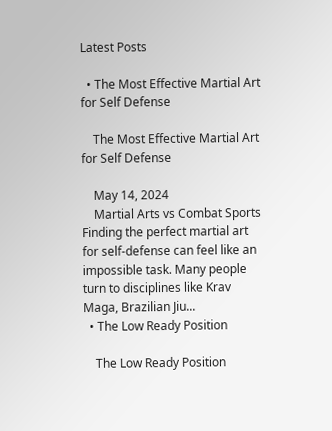Latest Posts

  • The Most Effective Martial Art for Self Defense

    The Most Effective Martial Art for Self Defense

    May 14, 2024
    Martial Arts vs Combat Sports Finding the perfect martial art for self-defense can feel like an impossible task. Many people turn to disciplines like Krav Maga, Brazilian Jiu...
  • The Low Ready Position

    The Low Ready Position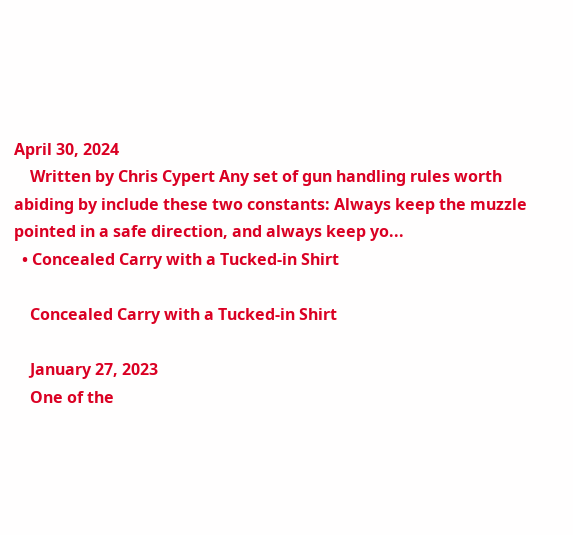April 30, 2024
    Written by Chris Cypert Any set of gun handling rules worth abiding by include these two constants: Always keep the muzzle pointed in a safe direction, and always keep yo...
  • Concealed Carry with a Tucked-in Shirt

    Concealed Carry with a Tucked-in Shirt

    January 27, 2023
    One of the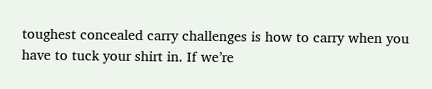toughest concealed carry challenges is how to carry when you have to tuck your shirt in. If we’re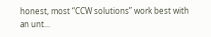honest, most “CCW solutions” work best with an unt...